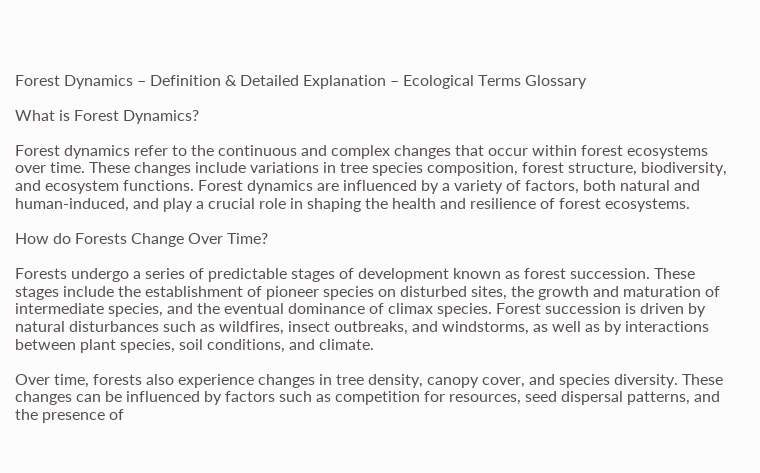Forest Dynamics – Definition & Detailed Explanation – Ecological Terms Glossary

What is Forest Dynamics?

Forest dynamics refer to the continuous and complex changes that occur within forest ecosystems over time. These changes include variations in tree species composition, forest structure, biodiversity, and ecosystem functions. Forest dynamics are influenced by a variety of factors, both natural and human-induced, and play a crucial role in shaping the health and resilience of forest ecosystems.

How do Forests Change Over Time?

Forests undergo a series of predictable stages of development known as forest succession. These stages include the establishment of pioneer species on disturbed sites, the growth and maturation of intermediate species, and the eventual dominance of climax species. Forest succession is driven by natural disturbances such as wildfires, insect outbreaks, and windstorms, as well as by interactions between plant species, soil conditions, and climate.

Over time, forests also experience changes in tree density, canopy cover, and species diversity. These changes can be influenced by factors such as competition for resources, seed dispersal patterns, and the presence of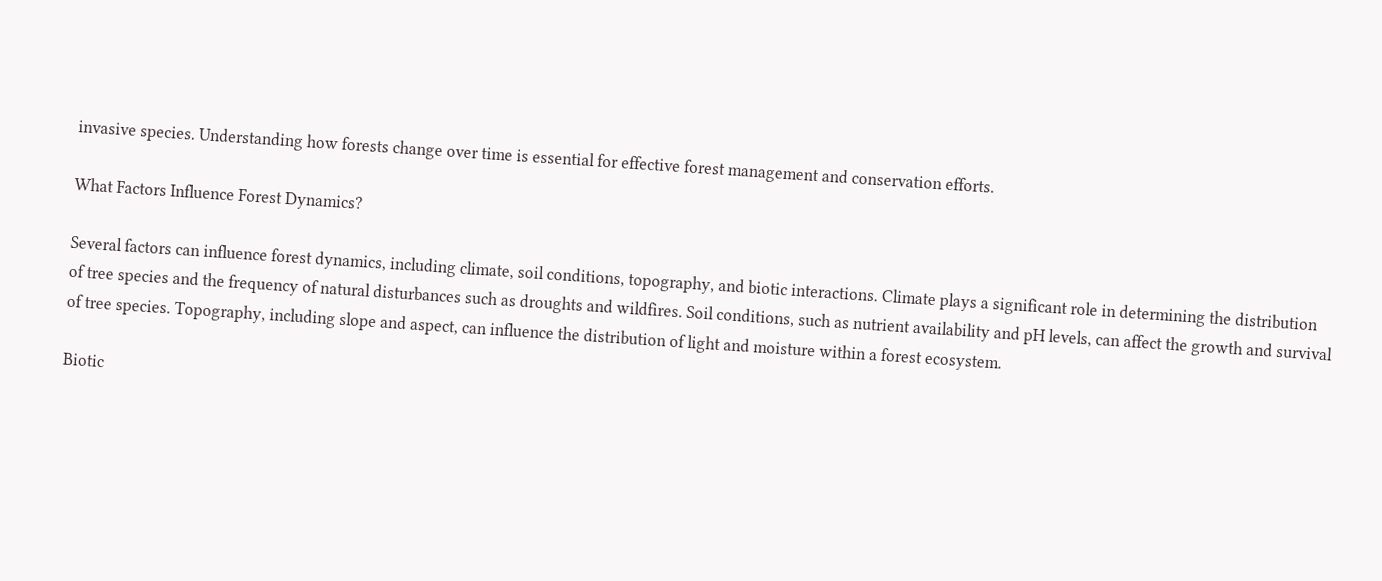invasive species. Understanding how forests change over time is essential for effective forest management and conservation efforts.

What Factors Influence Forest Dynamics?

Several factors can influence forest dynamics, including climate, soil conditions, topography, and biotic interactions. Climate plays a significant role in determining the distribution of tree species and the frequency of natural disturbances such as droughts and wildfires. Soil conditions, such as nutrient availability and pH levels, can affect the growth and survival of tree species. Topography, including slope and aspect, can influence the distribution of light and moisture within a forest ecosystem.

Biotic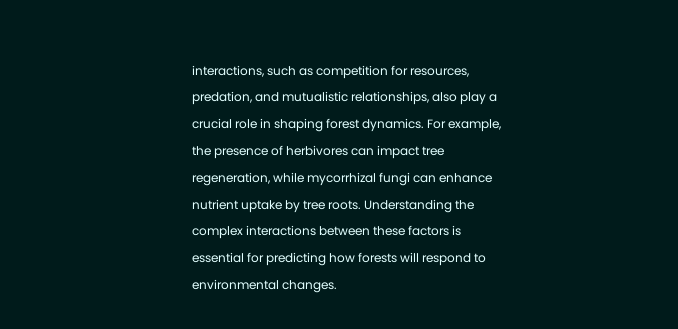interactions, such as competition for resources, predation, and mutualistic relationships, also play a crucial role in shaping forest dynamics. For example, the presence of herbivores can impact tree regeneration, while mycorrhizal fungi can enhance nutrient uptake by tree roots. Understanding the complex interactions between these factors is essential for predicting how forests will respond to environmental changes.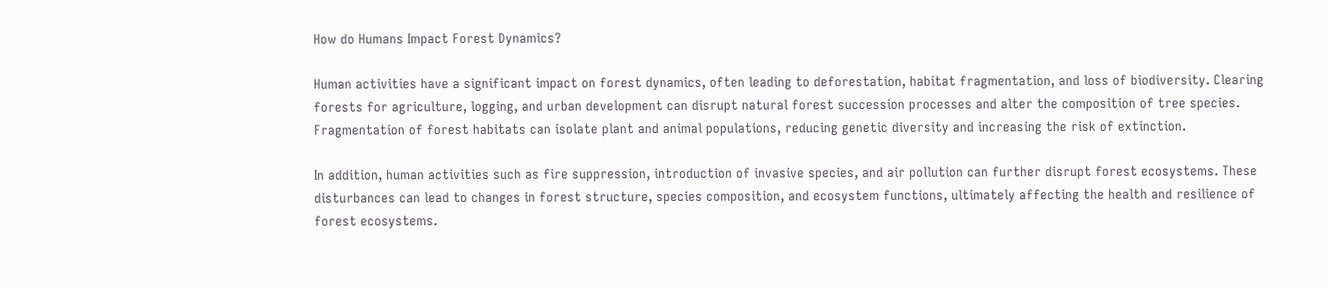How do Humans Impact Forest Dynamics?

Human activities have a significant impact on forest dynamics, often leading to deforestation, habitat fragmentation, and loss of biodiversity. Clearing forests for agriculture, logging, and urban development can disrupt natural forest succession processes and alter the composition of tree species. Fragmentation of forest habitats can isolate plant and animal populations, reducing genetic diversity and increasing the risk of extinction.

In addition, human activities such as fire suppression, introduction of invasive species, and air pollution can further disrupt forest ecosystems. These disturbances can lead to changes in forest structure, species composition, and ecosystem functions, ultimately affecting the health and resilience of forest ecosystems.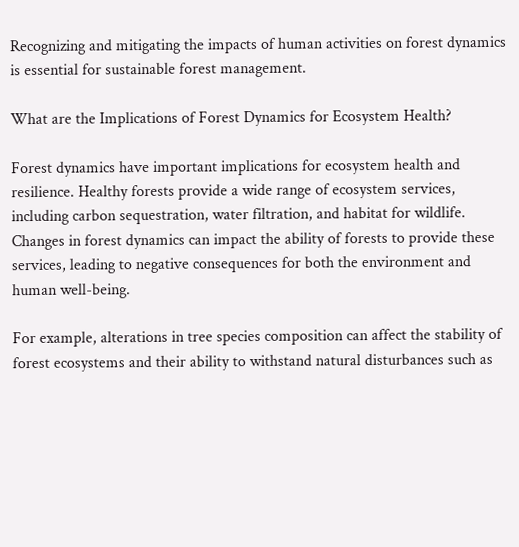Recognizing and mitigating the impacts of human activities on forest dynamics is essential for sustainable forest management.

What are the Implications of Forest Dynamics for Ecosystem Health?

Forest dynamics have important implications for ecosystem health and resilience. Healthy forests provide a wide range of ecosystem services, including carbon sequestration, water filtration, and habitat for wildlife. Changes in forest dynamics can impact the ability of forests to provide these services, leading to negative consequences for both the environment and human well-being.

For example, alterations in tree species composition can affect the stability of forest ecosystems and their ability to withstand natural disturbances such as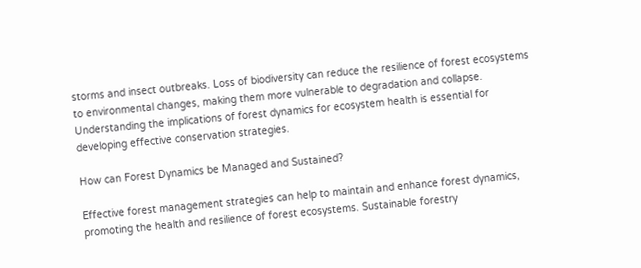storms and insect outbreaks. Loss of biodiversity can reduce the resilience of forest ecosystems to environmental changes, making them more vulnerable to degradation and collapse. Understanding the implications of forest dynamics for ecosystem health is essential for developing effective conservation strategies.

How can Forest Dynamics be Managed and Sustained?

Effective forest management strategies can help to maintain and enhance forest dynamics, promoting the health and resilience of forest ecosystems. Sustainable forestry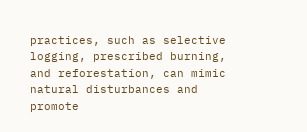practices, such as selective logging, prescribed burning, and reforestation, can mimic natural disturbances and promote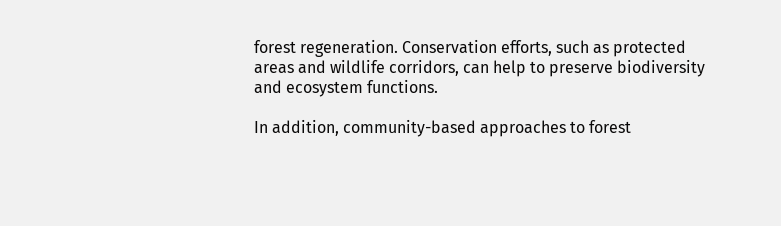forest regeneration. Conservation efforts, such as protected areas and wildlife corridors, can help to preserve biodiversity and ecosystem functions.

In addition, community-based approaches to forest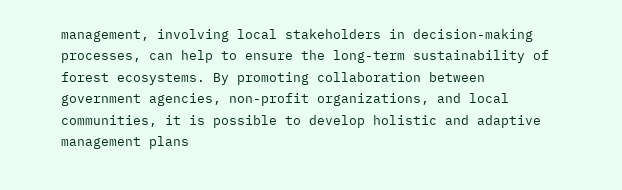management, involving local stakeholders in decision-making processes, can help to ensure the long-term sustainability of forest ecosystems. By promoting collaboration between government agencies, non-profit organizations, and local communities, it is possible to develop holistic and adaptive management plans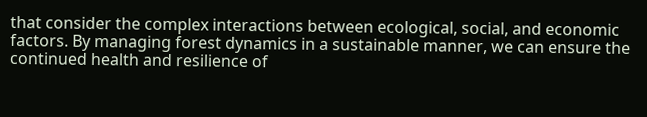that consider the complex interactions between ecological, social, and economic factors. By managing forest dynamics in a sustainable manner, we can ensure the continued health and resilience of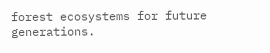forest ecosystems for future generations.